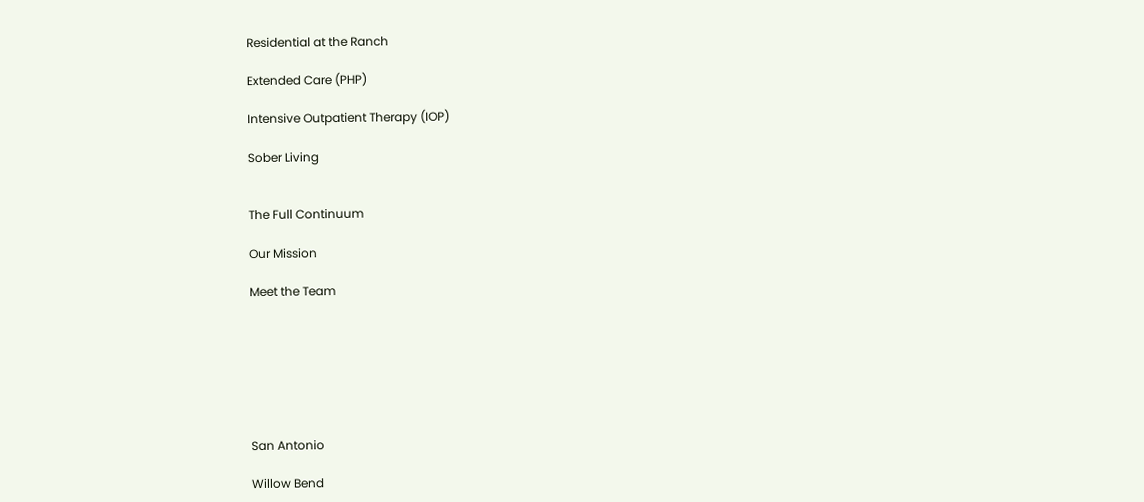Residential at the Ranch

Extended Care (PHP)

Intensive Outpatient Therapy (IOP)

Sober Living


The Full Continuum

Our Mission

Meet the Team







San Antonio

Willow Bend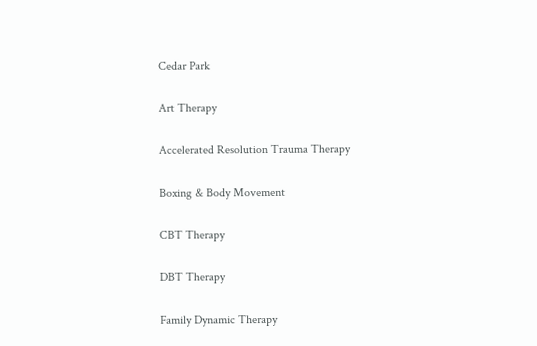Cedar Park

Art Therapy

Accelerated Resolution Trauma Therapy

Boxing & Body Movement

CBT Therapy

DBT Therapy

Family Dynamic Therapy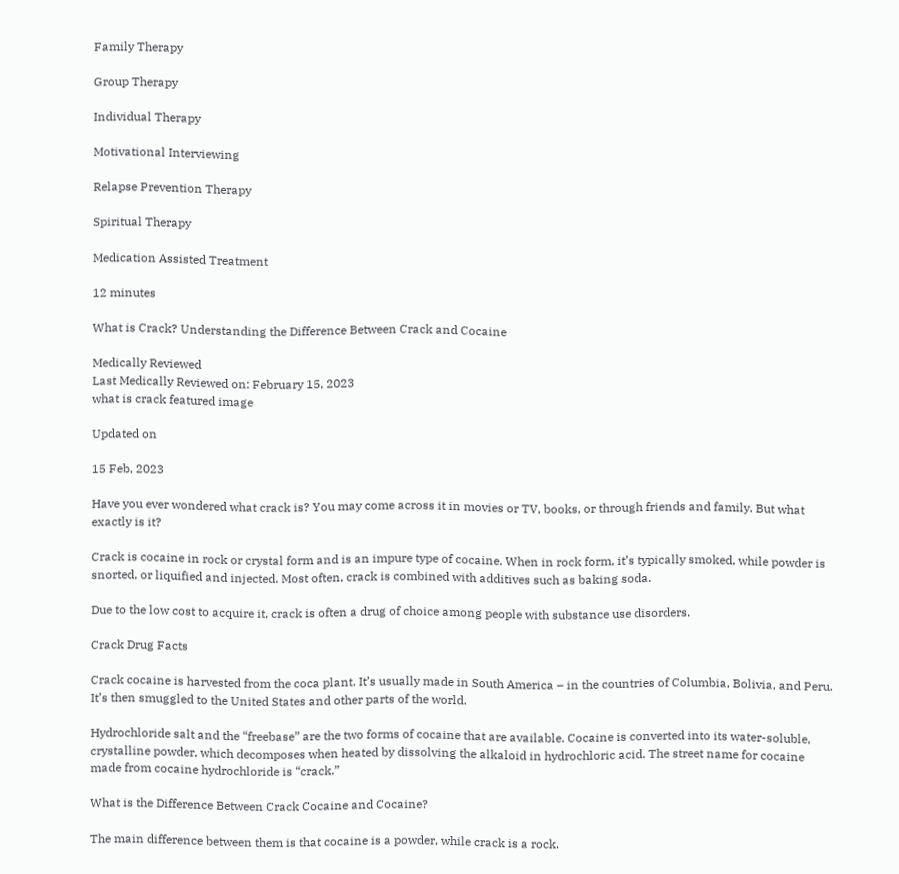Family Therapy

Group Therapy

Individual Therapy

Motivational Interviewing

Relapse Prevention Therapy

Spiritual Therapy

Medication Assisted Treatment

12 minutes

What is Crack? Understanding the Difference Between Crack and Cocaine

Medically Reviewed
Last Medically Reviewed on: February 15, 2023
what is crack featured image

Updated on

15 Feb, 2023

Have you ever wondered what crack is? You may come across it in movies or TV, books, or through friends and family. But what exactly is it?

Crack is cocaine in rock or crystal form and is an impure type of cocaine. When in rock form, it’s typically smoked, while powder is snorted, or liquified and injected. Most often, crack is combined with additives such as baking soda.

Due to the low cost to acquire it, crack is often a drug of choice among people with substance use disorders.

Crack Drug Facts

Crack cocaine is harvested from the coca plant. It’s usually made in South America – in the countries of Columbia, Bolivia, and Peru. It’s then smuggled to the United States and other parts of the world.

Hydrochloride salt and the “freebase” are the two forms of cocaine that are available. Cocaine is converted into its water-soluble, crystalline powder, which decomposes when heated by dissolving the alkaloid in hydrochloric acid. The street name for cocaine made from cocaine hydrochloride is “crack.”

What is the Difference Between Crack Cocaine and Cocaine?

The main difference between them is that cocaine is a powder, while crack is a rock.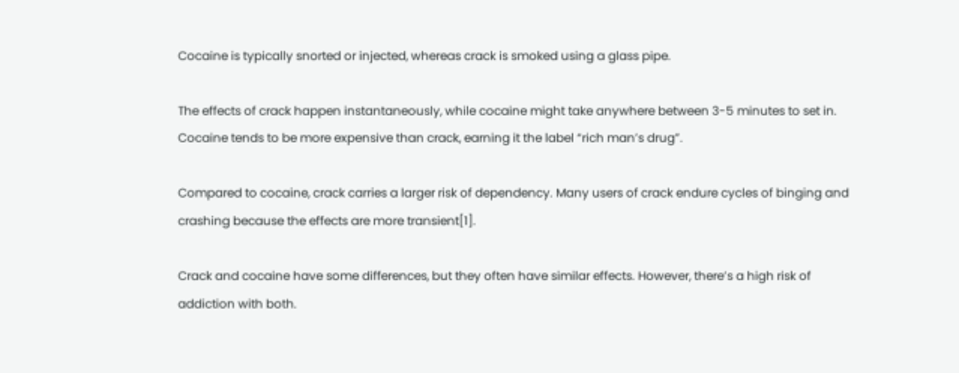Cocaine is typically snorted or injected, whereas crack is smoked using a glass pipe.

The effects of crack happen instantaneously, while cocaine might take anywhere between 3-5 minutes to set in. Cocaine tends to be more expensive than crack, earning it the label “rich man’s drug”.

Compared to cocaine, crack carries a larger risk of dependency. Many users of crack endure cycles of binging and crashing because the effects are more transient[1].

Crack and cocaine have some differences, but they often have similar effects. However, there’s a high risk of addiction with both.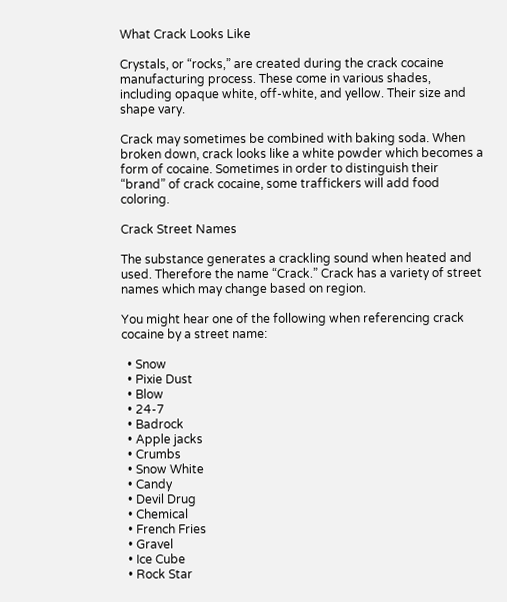What Crack Looks Like

Crystals, or “rocks,” are created during the crack cocaine manufacturing process. These come in various shades, including opaque white, off-white, and yellow. Their size and shape vary.

Crack may sometimes be combined with baking soda. When broken down, crack looks like a white powder which becomes a form of cocaine. Sometimes in order to distinguish their “brand” of crack cocaine, some traffickers will add food coloring.

Crack Street Names

The substance generates a crackling sound when heated and used. Therefore the name “Crack.” Crack has a variety of street names which may change based on region.

You might hear one of the following when referencing crack cocaine by a street name:

  • Snow
  • Pixie Dust
  • Blow
  • 24-7
  • Badrock
  • Apple jacks
  • Crumbs
  • Snow White
  • Candy
  • Devil Drug
  • Chemical
  • French Fries
  • Gravel
  • Ice Cube
  • Rock Star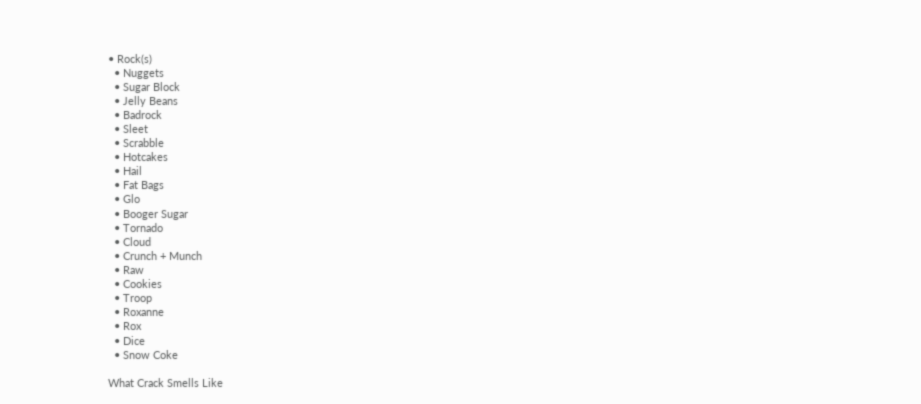• Rock(s)
  • Nuggets
  • Sugar Block
  • Jelly Beans
  • Badrock
  • Sleet
  • Scrabble
  • Hotcakes
  • Hail
  • Fat Bags
  • Glo
  • Booger Sugar
  • Tornado
  • Cloud
  • Crunch + Munch
  • Raw
  • Cookies
  • Troop
  • Roxanne
  • Rox
  • Dice
  • Snow Coke

What Crack Smells Like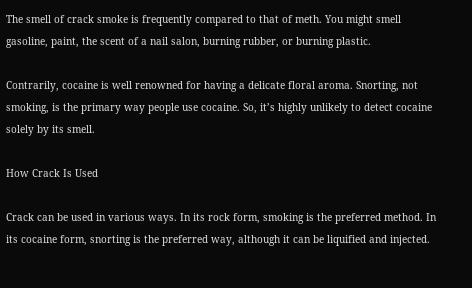The smell of crack smoke is frequently compared to that of meth. You might smell gasoline, paint, the scent of a nail salon, burning rubber, or burning plastic.

Contrarily, cocaine is well renowned for having a delicate floral aroma. Snorting, not smoking, is the primary way people use cocaine. So, it’s highly unlikely to detect cocaine solely by its smell.

How Crack Is Used

Crack can be used in various ways. In its rock form, smoking is the preferred method. In its cocaine form, snorting is the preferred way, although it can be liquified and injected.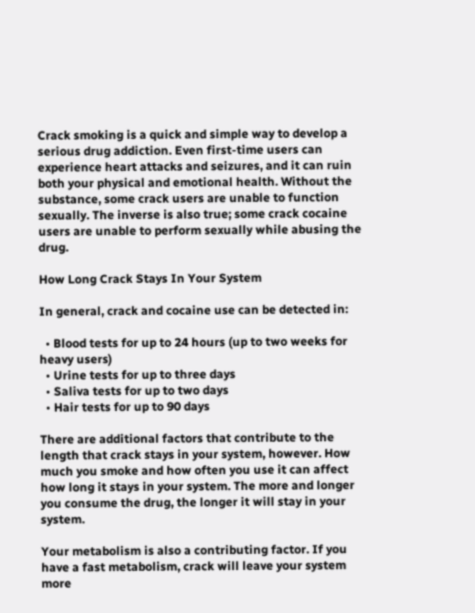Crack smoking is a quick and simple way to develop a serious drug addiction. Even first-time users can experience heart attacks and seizures, and it can ruin both your physical and emotional health. Without the substance, some crack users are unable to function sexually. The inverse is also true; some crack cocaine users are unable to perform sexually while abusing the drug.

How Long Crack Stays In Your System

In general, crack and cocaine use can be detected in:

  • Blood tests for up to 24 hours (up to two weeks for heavy users)
  • Urine tests for up to three days
  • Saliva tests for up to two days
  • Hair tests for up to 90 days

There are additional factors that contribute to the length that crack stays in your system, however. How much you smoke and how often you use it can affect how long it stays in your system. The more and longer you consume the drug, the longer it will stay in your system.

Your metabolism is also a contributing factor. If you have a fast metabolism, crack will leave your system more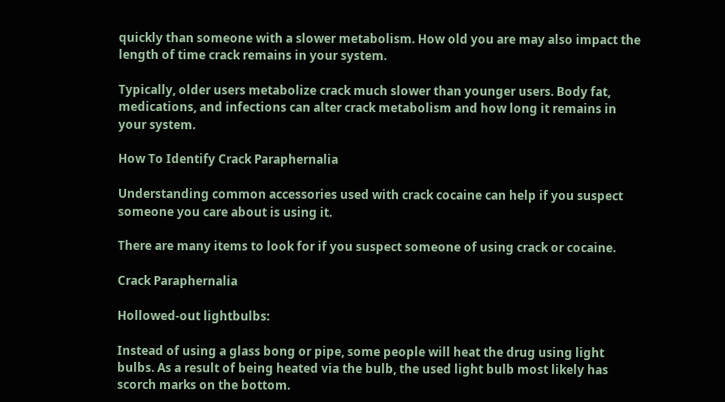quickly than someone with a slower metabolism. How old you are may also impact the length of time crack remains in your system.

Typically, older users metabolize crack much slower than younger users. Body fat, medications, and infections can alter crack metabolism and how long it remains in your system.

How To Identify Crack Paraphernalia

Understanding common accessories used with crack cocaine can help if you suspect someone you care about is using it.

There are many items to look for if you suspect someone of using crack or cocaine.

Crack Paraphernalia

Hollowed-out lightbulbs:

Instead of using a glass bong or pipe, some people will heat the drug using light bulbs. As a result of being heated via the bulb, the used light bulb most likely has scorch marks on the bottom.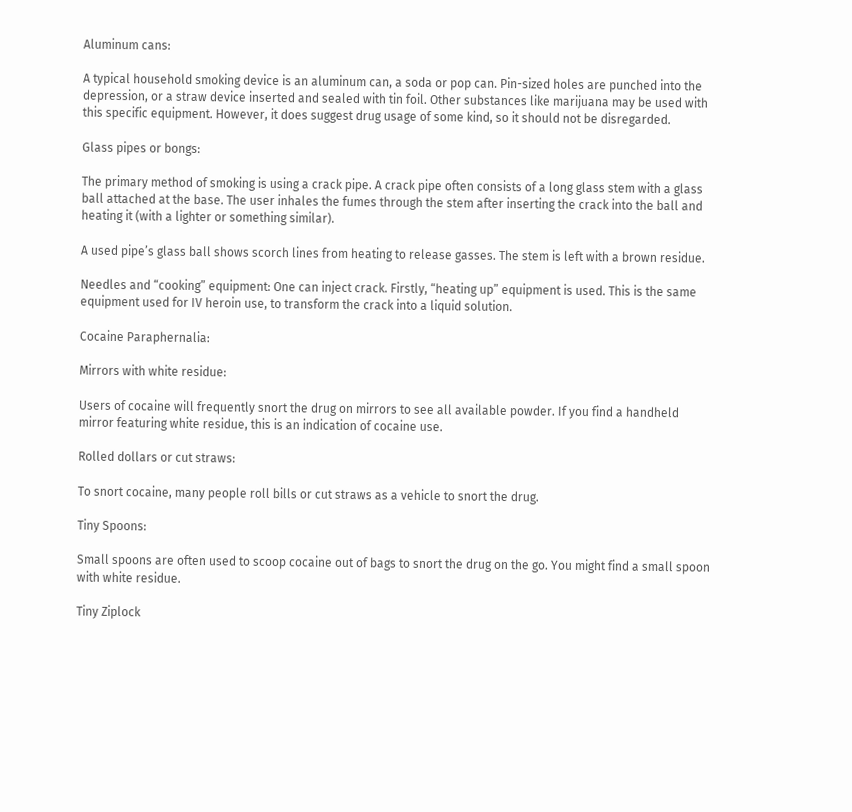Aluminum cans:

A typical household smoking device is an aluminum can, a soda or pop can. Pin-sized holes are punched into the depression, or a straw device inserted and sealed with tin foil. Other substances like marijuana may be used with this specific equipment. However, it does suggest drug usage of some kind, so it should not be disregarded.

Glass pipes or bongs:

The primary method of smoking is using a crack pipe. A crack pipe often consists of a long glass stem with a glass ball attached at the base. The user inhales the fumes through the stem after inserting the crack into the ball and heating it (with a lighter or something similar).

A used pipe’s glass ball shows scorch lines from heating to release gasses. The stem is left with a brown residue.

Needles and “cooking” equipment: One can inject crack. Firstly, “heating up” equipment is used. This is the same equipment used for IV heroin use, to transform the crack into a liquid solution.

Cocaine Paraphernalia:

Mirrors with white residue:

Users of cocaine will frequently snort the drug on mirrors to see all available powder. If you find a handheld mirror featuring white residue, this is an indication of cocaine use.

Rolled dollars or cut straws:

To snort cocaine, many people roll bills or cut straws as a vehicle to snort the drug.

Tiny Spoons:

Small spoons are often used to scoop cocaine out of bags to snort the drug on the go. You might find a small spoon with white residue.

Tiny Ziplock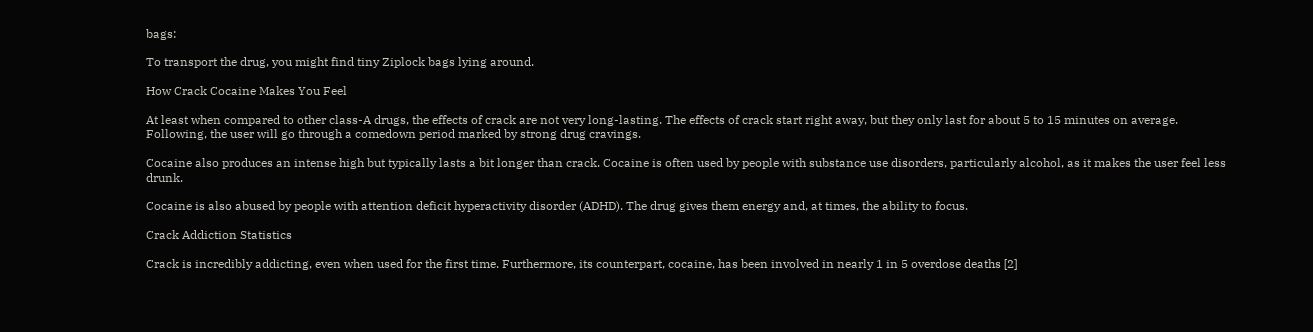bags:

To transport the drug, you might find tiny Ziplock bags lying around.

How Crack Cocaine Makes You Feel

At least when compared to other class-A drugs, the effects of crack are not very long-lasting. The effects of crack start right away, but they only last for about 5 to 15 minutes on average. Following, the user will go through a comedown period marked by strong drug cravings.

Cocaine also produces an intense high but typically lasts a bit longer than crack. Cocaine is often used by people with substance use disorders, particularly alcohol, as it makes the user feel less drunk.

Cocaine is also abused by people with attention deficit hyperactivity disorder (ADHD). The drug gives them energy and, at times, the ability to focus.

Crack Addiction Statistics

Crack is incredibly addicting, even when used for the first time. Furthermore, its counterpart, cocaine, has been involved in nearly 1 in 5 overdose deaths [2]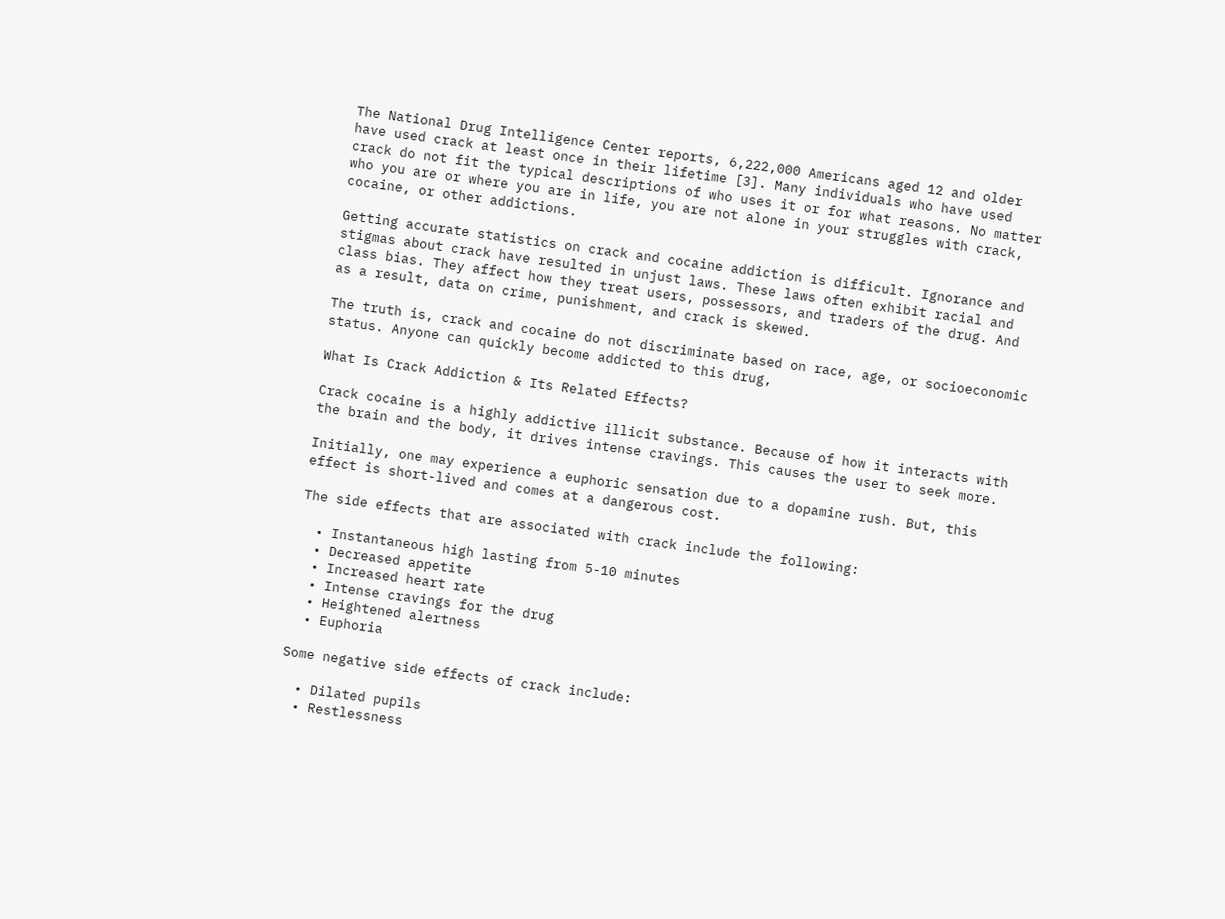The National Drug Intelligence Center reports, 6,222,000 Americans aged 12 and older have used crack at least once in their lifetime [3]. Many individuals who have used crack do not fit the typical descriptions of who uses it or for what reasons. No matter who you are or where you are in life, you are not alone in your struggles with crack, cocaine, or other addictions.

Getting accurate statistics on crack and cocaine addiction is difficult. Ignorance and stigmas about crack have resulted in unjust laws. These laws often exhibit racial and class bias. They affect how they treat users, possessors, and traders of the drug. And as a result, data on crime, punishment, and crack is skewed.

The truth is, crack and cocaine do not discriminate based on race, age, or socioeconomic status. Anyone can quickly become addicted to this drug,

What Is Crack Addiction & Its Related Effects?

Crack cocaine is a highly addictive illicit substance. Because of how it interacts with the brain and the body, it drives intense cravings. This causes the user to seek more.

Initially, one may experience a euphoric sensation due to a dopamine rush. But, this effect is short-lived and comes at a dangerous cost.

The side effects that are associated with crack include the following:

  • Instantaneous high lasting from 5-10 minutes
  • Decreased appetite
  • Increased heart rate
  • Intense cravings for the drug
  • Heightened alertness
  • Euphoria

Some negative side effects of crack include:

  • Dilated pupils
  • Restlessness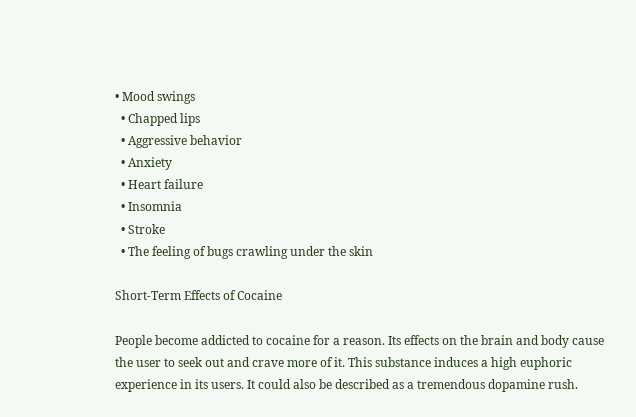• Mood swings
  • Chapped lips
  • Aggressive behavior
  • Anxiety
  • Heart failure
  • Insomnia
  • Stroke
  • The feeling of bugs crawling under the skin

Short-Term Effects of Cocaine

People become addicted to cocaine for a reason. Its effects on the brain and body cause the user to seek out and crave more of it. This substance induces a high euphoric experience in its users. It could also be described as a tremendous dopamine rush.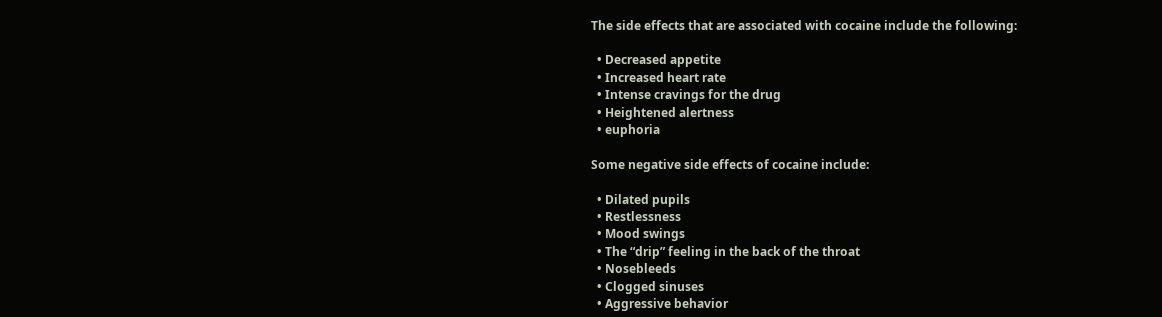The side effects that are associated with cocaine include the following:

  • Decreased appetite
  • Increased heart rate
  • Intense cravings for the drug
  • Heightened alertness
  • euphoria

Some negative side effects of cocaine include:

  • Dilated pupils
  • Restlessness
  • Mood swings
  • The “drip” feeling in the back of the throat
  • Nosebleeds
  • Clogged sinuses
  • Aggressive behavior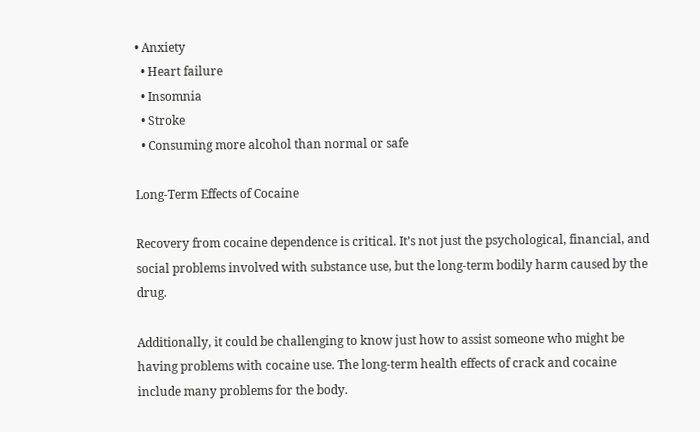• Anxiety
  • Heart failure
  • Insomnia
  • Stroke
  • Consuming more alcohol than normal or safe

Long-Term Effects of Cocaine

Recovery from cocaine dependence is critical. It’s not just the psychological, financial, and social problems involved with substance use, but the long-term bodily harm caused by the drug.

Additionally, it could be challenging to know just how to assist someone who might be having problems with cocaine use. The long-term health effects of crack and cocaine include many problems for the body.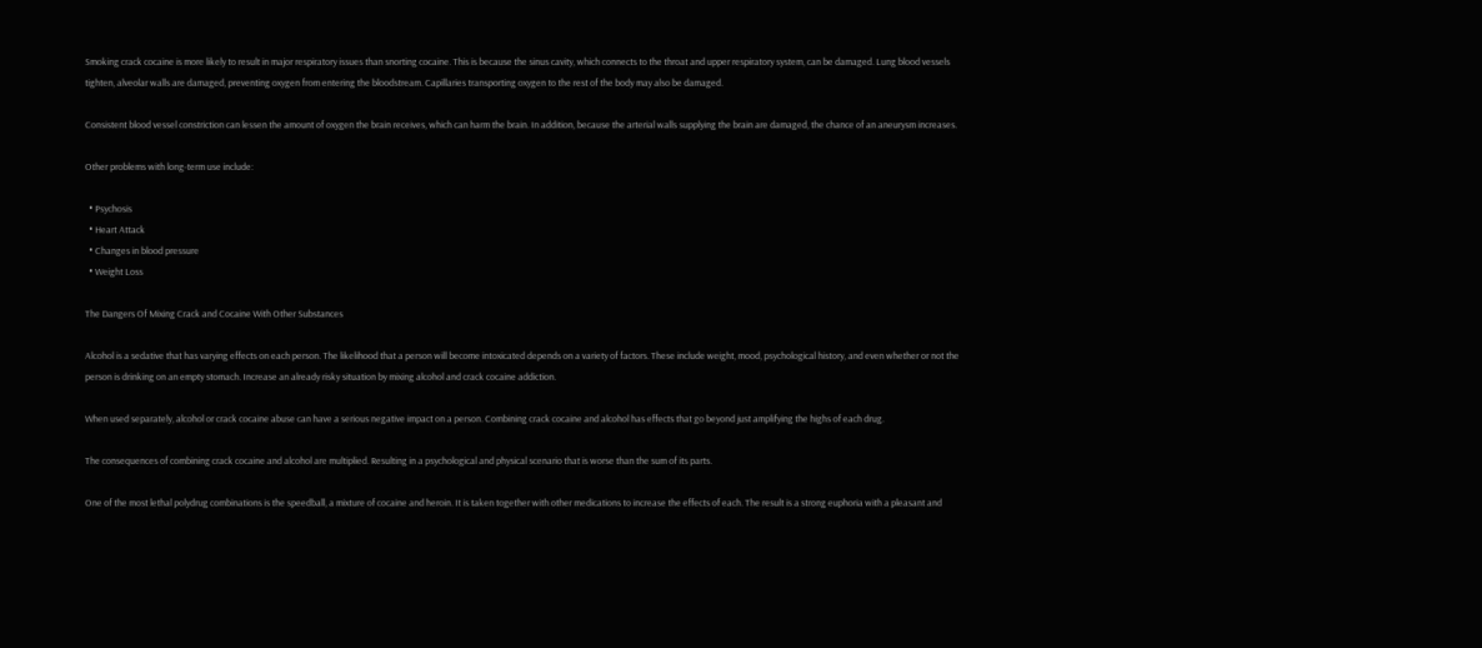Smoking crack cocaine is more likely to result in major respiratory issues than snorting cocaine. This is because the sinus cavity, which connects to the throat and upper respiratory system, can be damaged. Lung blood vessels tighten, alveolar walls are damaged, preventing oxygen from entering the bloodstream. Capillaries transporting oxygen to the rest of the body may also be damaged.

Consistent blood vessel constriction can lessen the amount of oxygen the brain receives, which can harm the brain. In addition, because the arterial walls supplying the brain are damaged, the chance of an aneurysm increases.

Other problems with long-term use include:

  • Psychosis
  • Heart Attack
  • Changes in blood pressure
  • Weight Loss

The Dangers Of Mixing Crack and Cocaine With Other Substances

Alcohol is a sedative that has varying effects on each person. The likelihood that a person will become intoxicated depends on a variety of factors. These include weight, mood, psychological history, and even whether or not the person is drinking on an empty stomach. Increase an already risky situation by mixing alcohol and crack cocaine addiction.

When used separately, alcohol or crack cocaine abuse can have a serious negative impact on a person. Combining crack cocaine and alcohol has effects that go beyond just amplifying the highs of each drug.

The consequences of combining crack cocaine and alcohol are multiplied. Resulting in a psychological and physical scenario that is worse than the sum of its parts.

One of the most lethal polydrug combinations is the speedball, a mixture of cocaine and heroin. It is taken together with other medications to increase the effects of each. The result is a strong euphoria with a pleasant and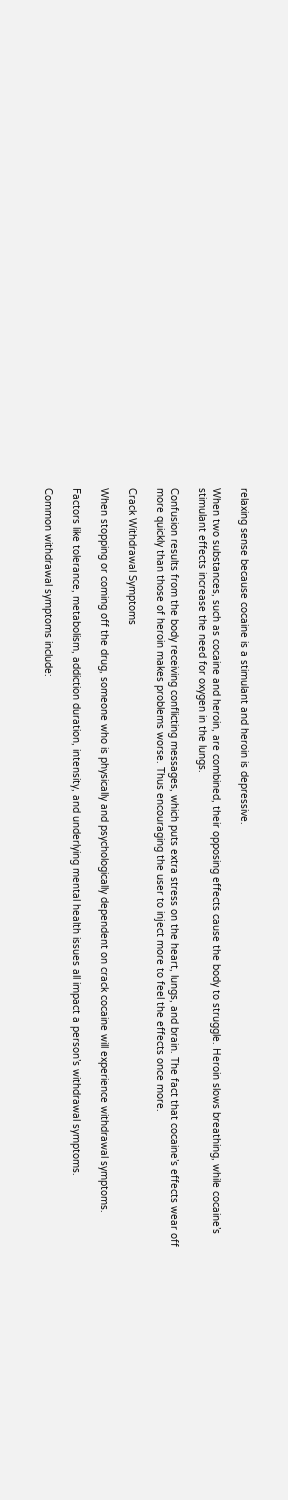relaxing sense because cocaine is a stimulant and heroin is depressive.

When two substances, such as cocaine and heroin, are combined, their opposing effects cause the body to struggle. Heroin slows breathing, while cocaine’s stimulant effects increase the need for oxygen in the lungs.

Confusion results from the body receiving conflicting messages, which puts extra stress on the heart, lungs, and brain. The fact that cocaine’s effects wear off more quickly than those of heroin makes problems worse. Thus encouraging the user to inject more to feel the effects once more.

Crack Withdrawal Symptoms

When stopping or coming off the drug, someone who is physically and psychologically dependent on crack cocaine will experience withdrawal symptoms.

Factors like tolerance, metabolism, addiction duration, intensity, and underlying mental health issues all impact a person’s withdrawal symptoms.

Common withdrawal symptoms include: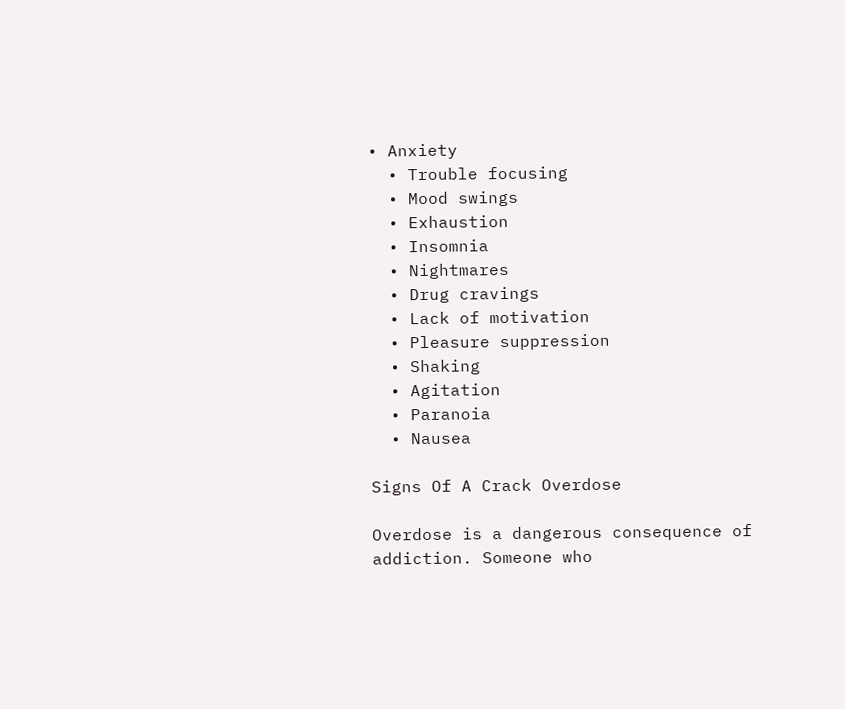• Anxiety
  • Trouble focusing
  • Mood swings
  • Exhaustion
  • Insomnia
  • Nightmares
  • Drug cravings
  • Lack of motivation
  • Pleasure suppression
  • Shaking
  • Agitation
  • Paranoia
  • Nausea

Signs Of A Crack Overdose

Overdose is a dangerous consequence of addiction. Someone who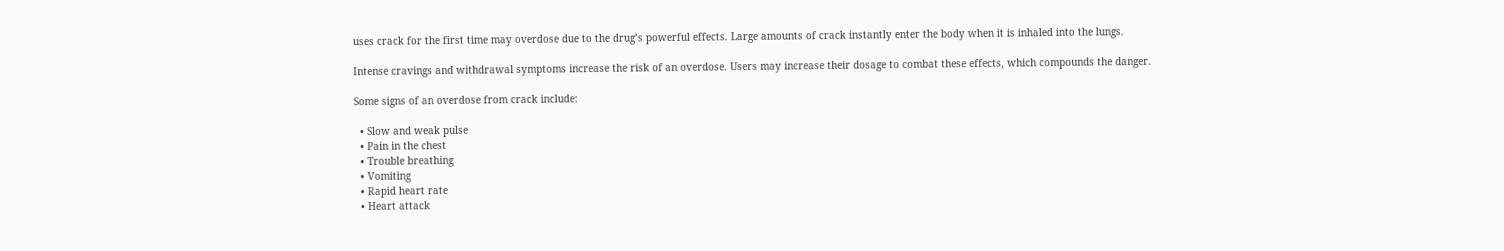uses crack for the first time may overdose due to the drug’s powerful effects. Large amounts of crack instantly enter the body when it is inhaled into the lungs.

Intense cravings and withdrawal symptoms increase the risk of an overdose. Users may increase their dosage to combat these effects, which compounds the danger.

Some signs of an overdose from crack include:

  • Slow and weak pulse
  • Pain in the chest
  • Trouble breathing
  • Vomiting
  • Rapid heart rate
  • Heart attack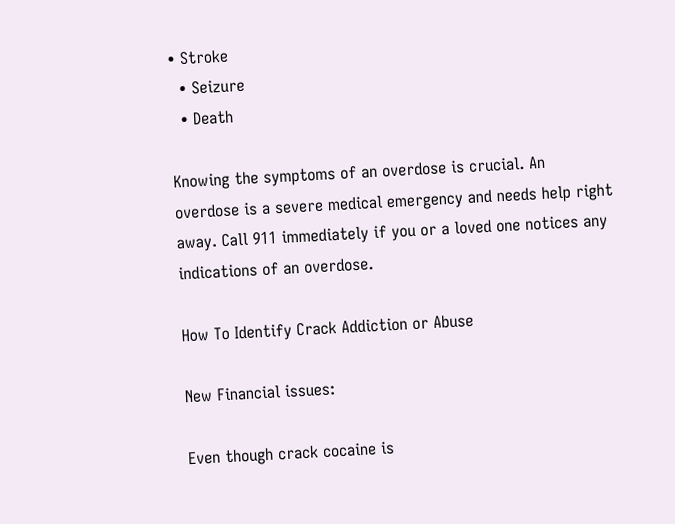• Stroke
  • Seizure
  • Death

Knowing the symptoms of an overdose is crucial. An overdose is a severe medical emergency and needs help right away. Call 911 immediately if you or a loved one notices any indications of an overdose.

How To Identify Crack Addiction or Abuse

New Financial issues:

Even though crack cocaine is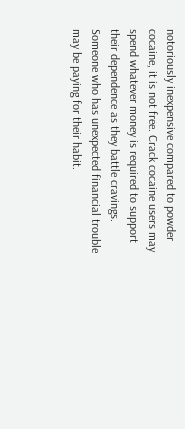notoriously inexpensive compared to powder cocaine, it is not free. Crack cocaine users may spend whatever money is required to support their dependence as they battle cravings. Someone who has unexpected financial trouble may be paying for their habit.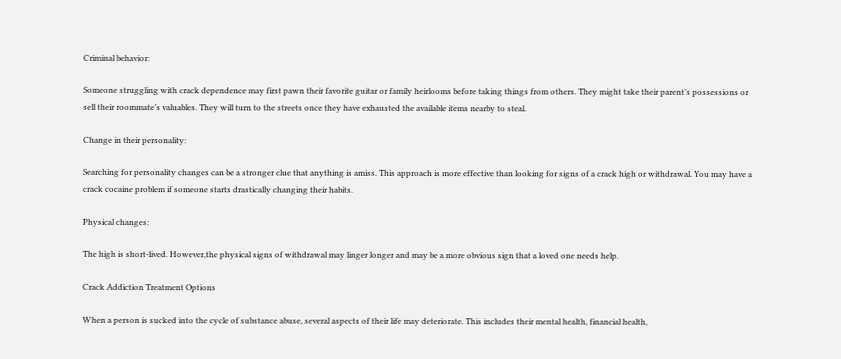Criminal behavior:

Someone struggling with crack dependence may first pawn their favorite guitar or family heirlooms before taking things from others. They might take their parent’s possessions or sell their roommate’s valuables. They will turn to the streets once they have exhausted the available items nearby to steal.

Change in their personality:

Searching for personality changes can be a stronger clue that anything is amiss. This approach is more effective than looking for signs of a crack high or withdrawal. You may have a crack cocaine problem if someone starts drastically changing their habits.

Physical changes:

The high is short-lived. However,the physical signs of withdrawal may linger longer and may be a more obvious sign that a loved one needs help.

Crack Addiction Treatment Options

When a person is sucked into the cycle of substance abuse, several aspects of their life may deteriorate. This includes their mental health, financial health,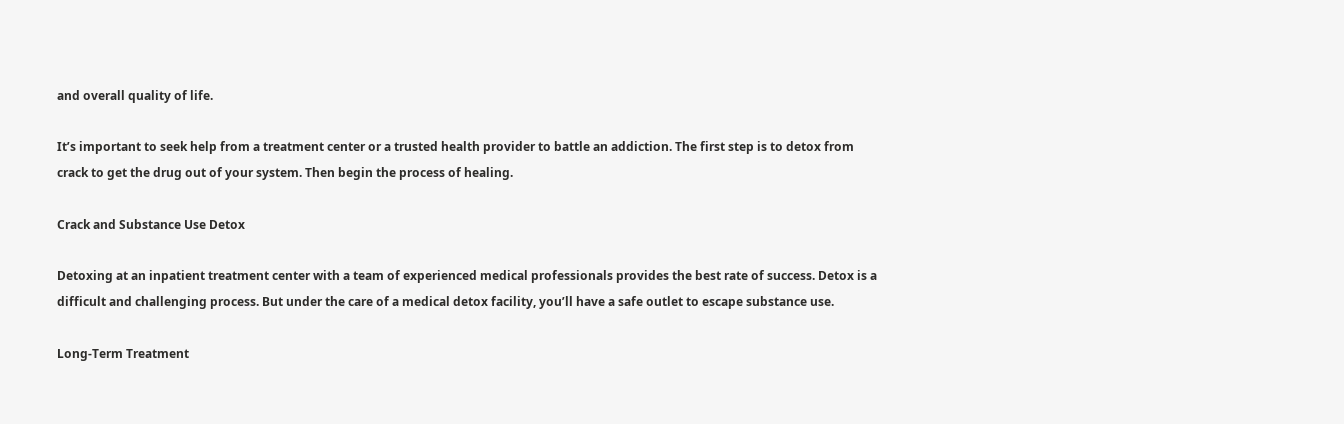and overall quality of life.

It’s important to seek help from a treatment center or a trusted health provider to battle an addiction. The first step is to detox from crack to get the drug out of your system. Then begin the process of healing.

Crack and Substance Use Detox

Detoxing at an inpatient treatment center with a team of experienced medical professionals provides the best rate of success. Detox is a difficult and challenging process. But under the care of a medical detox facility, you’ll have a safe outlet to escape substance use.

Long-Term Treatment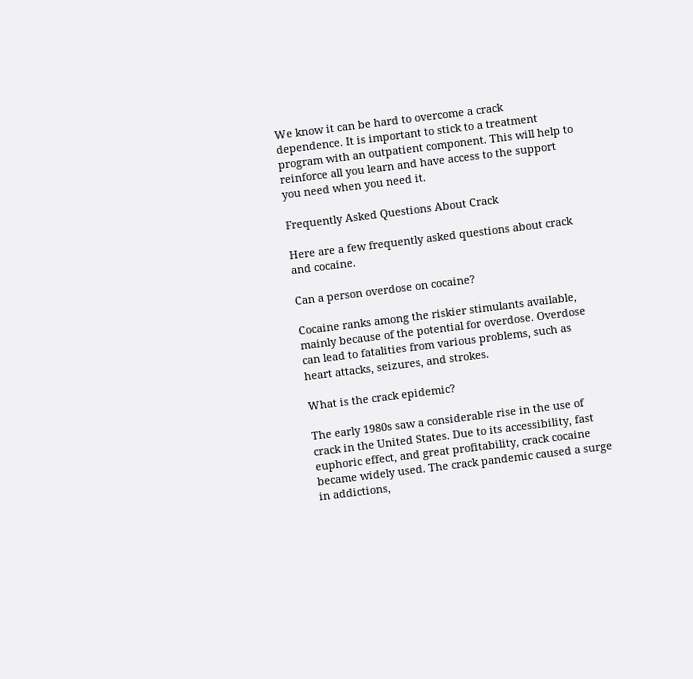We know it can be hard to overcome a crack dependence. It is important to stick to a treatment program with an outpatient component. This will help to reinforce all you learn and have access to the support you need when you need it.

Frequently Asked Questions About Crack

Here are a few frequently asked questions about crack and cocaine.

Can a person overdose on cocaine?

Cocaine ranks among the riskier stimulants available, mainly because of the potential for overdose. Overdose can lead to fatalities from various problems, such as heart attacks, seizures, and strokes.

What is the crack epidemic?

The early 1980s saw a considerable rise in the use of crack in the United States. Due to its accessibility, fast euphoric effect, and great profitability, crack cocaine became widely used. The crack pandemic caused a surge in addictions,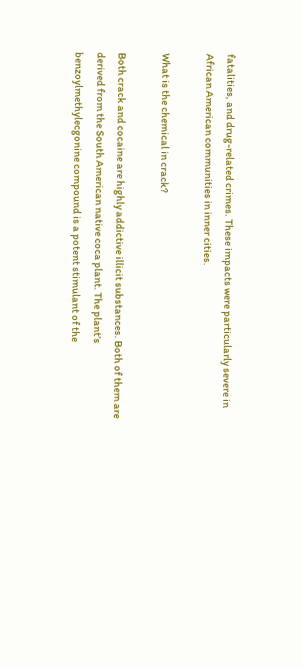fatalities, and drug-related crimes. These impacts were particularly severe in African American communities in inner cities.

What is the chemical in crack?

Both crack and cocaine are highly addictive illicit substances. Both of them are derived from the South American native coca plant. The plant’s benzoylmethylecgonine compound is a potent stimulant of the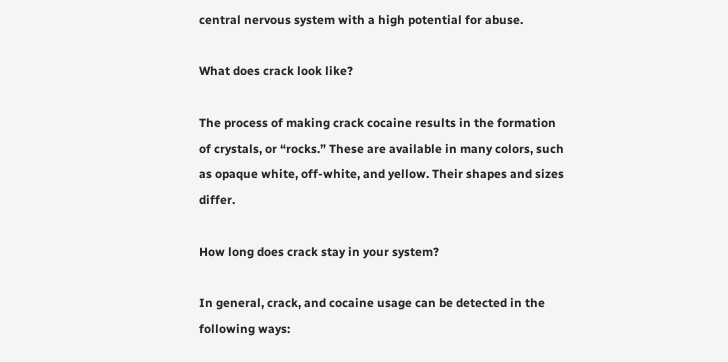central nervous system with a high potential for abuse.

What does crack look like?

The process of making crack cocaine results in the formation of crystals, or “rocks.” These are available in many colors, such as opaque white, off-white, and yellow. Their shapes and sizes differ.

How long does crack stay in your system?

In general, crack, and cocaine usage can be detected in the following ways: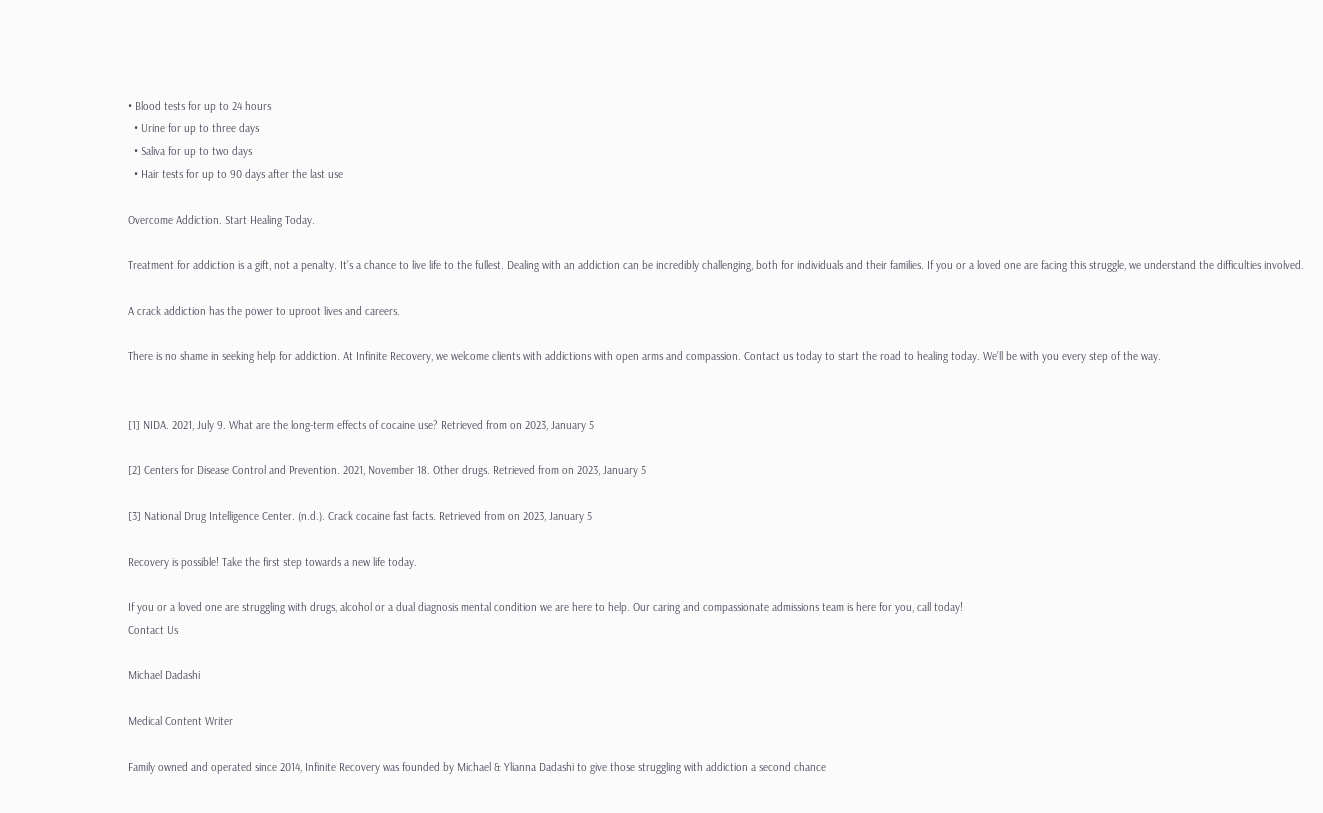• Blood tests for up to 24 hours
  • Urine for up to three days
  • Saliva for up to two days
  • Hair tests for up to 90 days after the last use

Overcome Addiction. Start Healing Today.

Treatment for addiction is a gift, not a penalty. It’s a chance to live life to the fullest. Dealing with an addiction can be incredibly challenging, both for individuals and their families. If you or a loved one are facing this struggle, we understand the difficulties involved.

A crack addiction has the power to uproot lives and careers.

There is no shame in seeking help for addiction. At Infinite Recovery, we welcome clients with addictions with open arms and compassion. Contact us today to start the road to healing today. We’ll be with you every step of the way.


[1] NIDA. 2021, July 9. What are the long-term effects of cocaine use? Retrieved from on 2023, January 5

[2] Centers for Disease Control and Prevention. 2021, November 18. Other drugs. Retrieved from on 2023, January 5

[3] National Drug Intelligence Center. (n.d.). Crack cocaine fast facts. Retrieved from on 2023, January 5

Recovery is possible! Take the first step towards a new life today.

If you or a loved one are struggling with drugs, alcohol or a dual diagnosis mental condition we are here to help. Our caring and compassionate admissions team is here for you, call today!
Contact Us

Michael Dadashi

Medical Content Writer

Family owned and operated since 2014, Infinite Recovery was founded by Michael & Ylianna Dadashi to give those struggling with addiction a second chance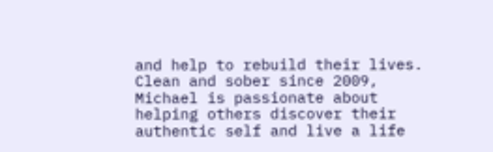and help to rebuild their lives. Clean and sober since 2009, Michael is passionate about helping others discover their authentic self and live a life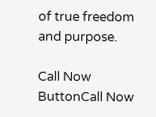of true freedom and purpose.

Call Now ButtonCall Now